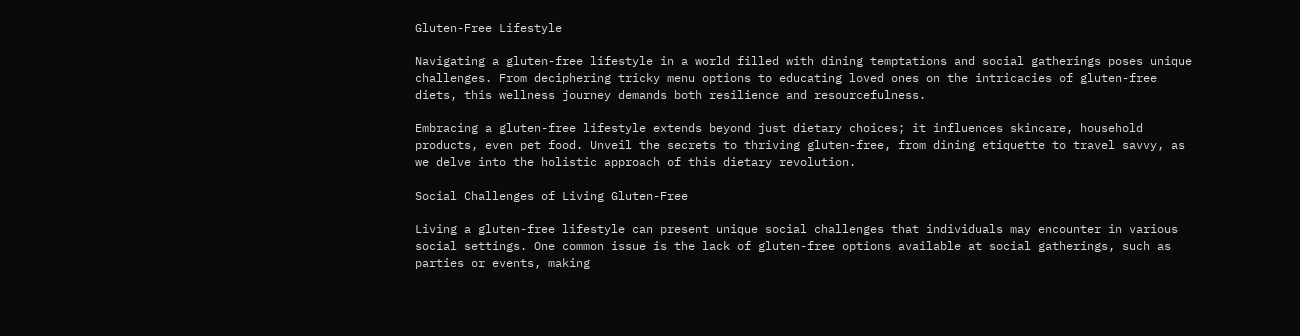Gluten-Free Lifestyle

Navigating a gluten-free lifestyle in a world filled with dining temptations and social gatherings poses unique challenges. From deciphering tricky menu options to educating loved ones on the intricacies of gluten-free diets, this wellness journey demands both resilience and resourcefulness.

Embracing a gluten-free lifestyle extends beyond just dietary choices; it influences skincare, household products, even pet food. Unveil the secrets to thriving gluten-free, from dining etiquette to travel savvy, as we delve into the holistic approach of this dietary revolution.

Social Challenges of Living Gluten-Free

Living a gluten-free lifestyle can present unique social challenges that individuals may encounter in various social settings. One common issue is the lack of gluten-free options available at social gatherings, such as parties or events, making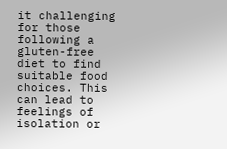it challenging for those following a gluten-free diet to find suitable food choices. This can lead to feelings of isolation or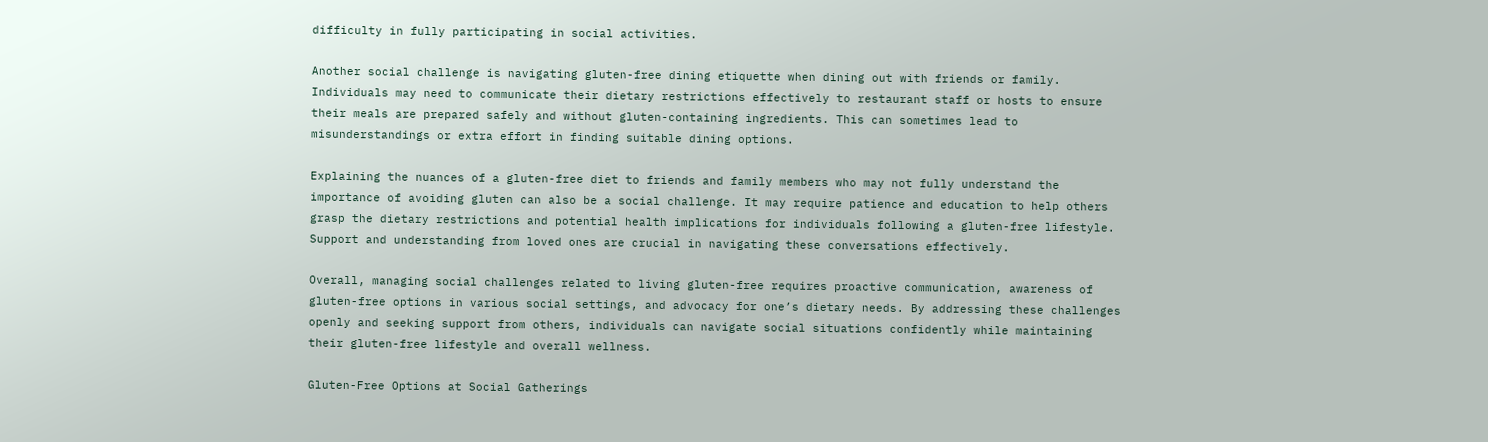difficulty in fully participating in social activities.

Another social challenge is navigating gluten-free dining etiquette when dining out with friends or family. Individuals may need to communicate their dietary restrictions effectively to restaurant staff or hosts to ensure their meals are prepared safely and without gluten-containing ingredients. This can sometimes lead to misunderstandings or extra effort in finding suitable dining options.

Explaining the nuances of a gluten-free diet to friends and family members who may not fully understand the importance of avoiding gluten can also be a social challenge. It may require patience and education to help others grasp the dietary restrictions and potential health implications for individuals following a gluten-free lifestyle. Support and understanding from loved ones are crucial in navigating these conversations effectively.

Overall, managing social challenges related to living gluten-free requires proactive communication, awareness of gluten-free options in various social settings, and advocacy for one’s dietary needs. By addressing these challenges openly and seeking support from others, individuals can navigate social situations confidently while maintaining their gluten-free lifestyle and overall wellness.

Gluten-Free Options at Social Gatherings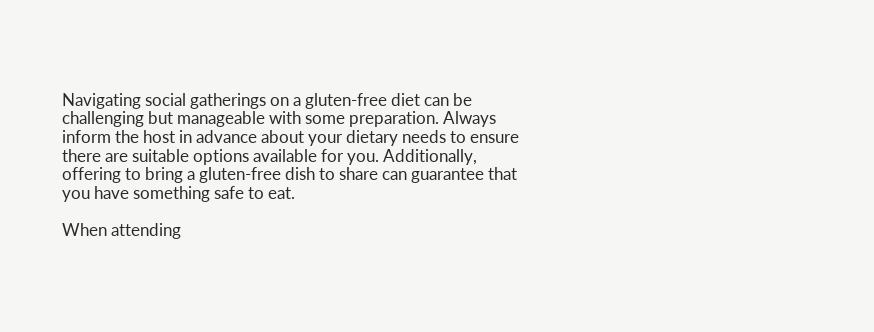Navigating social gatherings on a gluten-free diet can be challenging but manageable with some preparation. Always inform the host in advance about your dietary needs to ensure there are suitable options available for you. Additionally, offering to bring a gluten-free dish to share can guarantee that you have something safe to eat.

When attending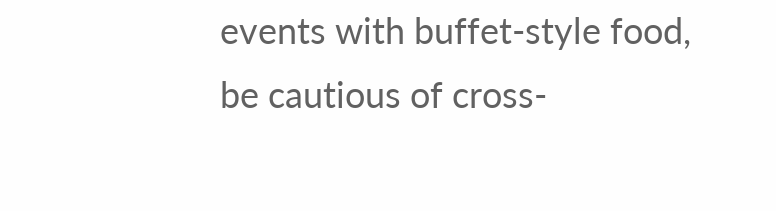events with buffet-style food, be cautious of cross-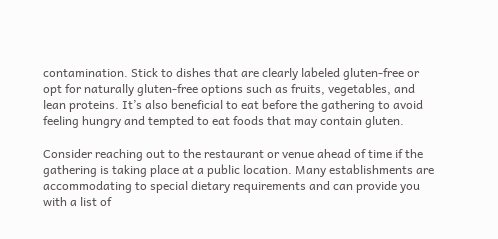contamination. Stick to dishes that are clearly labeled gluten-free or opt for naturally gluten-free options such as fruits, vegetables, and lean proteins. It’s also beneficial to eat before the gathering to avoid feeling hungry and tempted to eat foods that may contain gluten.

Consider reaching out to the restaurant or venue ahead of time if the gathering is taking place at a public location. Many establishments are accommodating to special dietary requirements and can provide you with a list of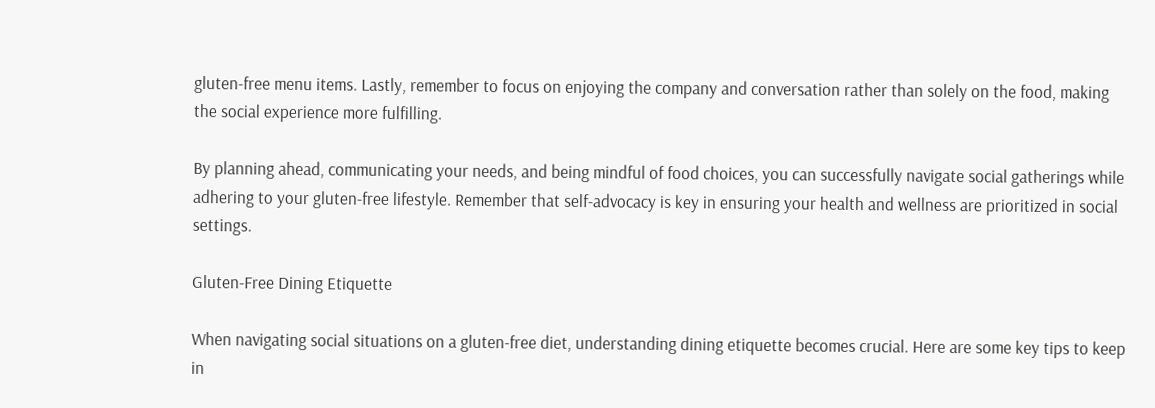gluten-free menu items. Lastly, remember to focus on enjoying the company and conversation rather than solely on the food, making the social experience more fulfilling.

By planning ahead, communicating your needs, and being mindful of food choices, you can successfully navigate social gatherings while adhering to your gluten-free lifestyle. Remember that self-advocacy is key in ensuring your health and wellness are prioritized in social settings.

Gluten-Free Dining Etiquette

When navigating social situations on a gluten-free diet, understanding dining etiquette becomes crucial. Here are some key tips to keep in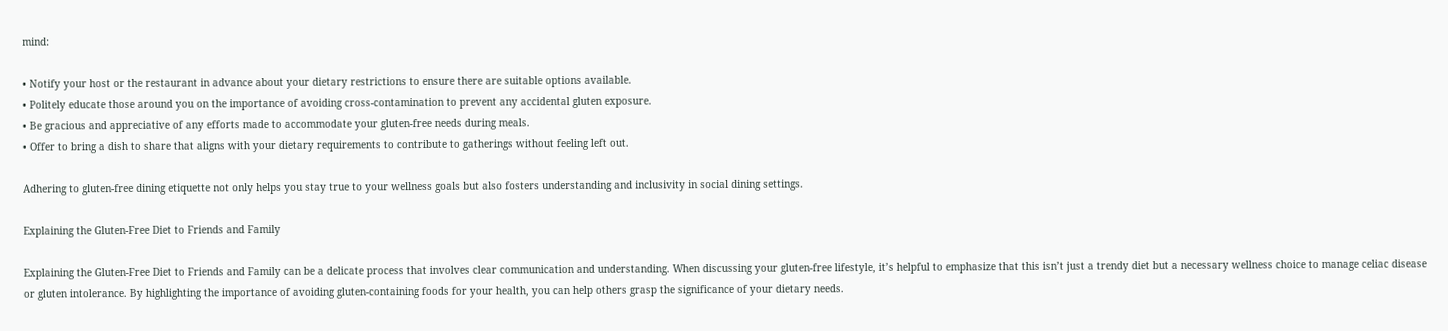mind:

• Notify your host or the restaurant in advance about your dietary restrictions to ensure there are suitable options available.
• Politely educate those around you on the importance of avoiding cross-contamination to prevent any accidental gluten exposure.
• Be gracious and appreciative of any efforts made to accommodate your gluten-free needs during meals.
• Offer to bring a dish to share that aligns with your dietary requirements to contribute to gatherings without feeling left out.

Adhering to gluten-free dining etiquette not only helps you stay true to your wellness goals but also fosters understanding and inclusivity in social dining settings.

Explaining the Gluten-Free Diet to Friends and Family

Explaining the Gluten-Free Diet to Friends and Family can be a delicate process that involves clear communication and understanding. When discussing your gluten-free lifestyle, it’s helpful to emphasize that this isn’t just a trendy diet but a necessary wellness choice to manage celiac disease or gluten intolerance. By highlighting the importance of avoiding gluten-containing foods for your health, you can help others grasp the significance of your dietary needs.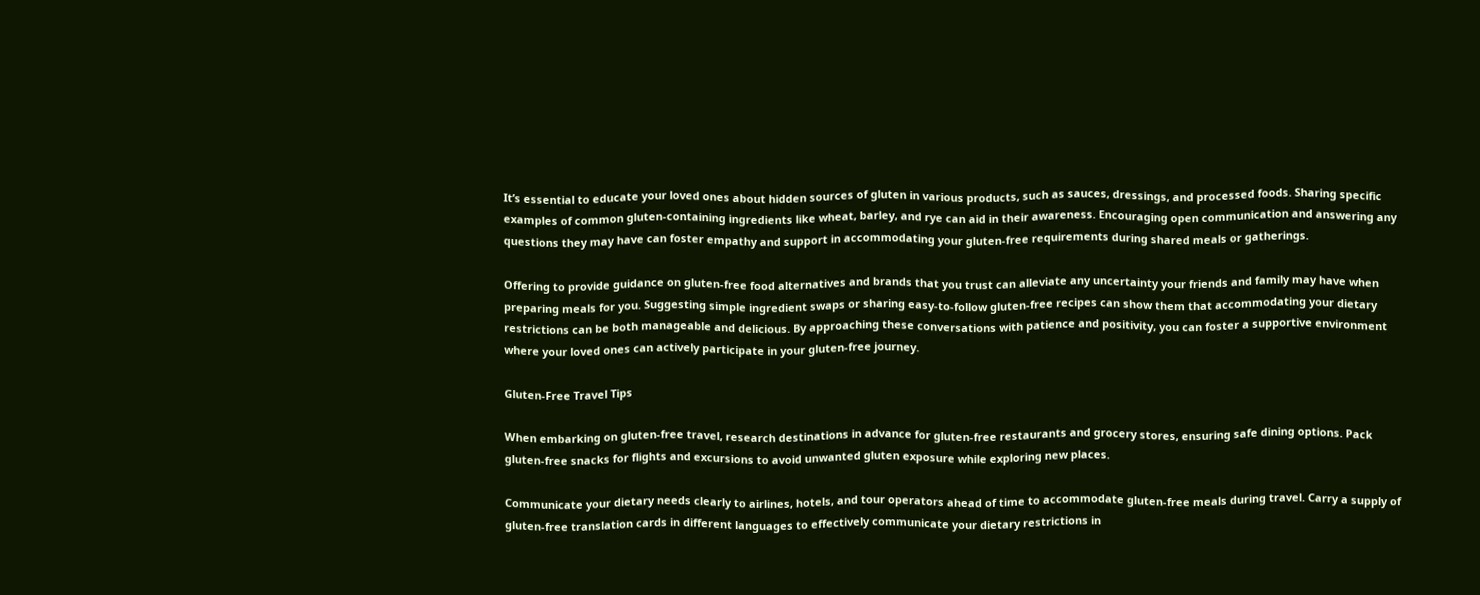It’s essential to educate your loved ones about hidden sources of gluten in various products, such as sauces, dressings, and processed foods. Sharing specific examples of common gluten-containing ingredients like wheat, barley, and rye can aid in their awareness. Encouraging open communication and answering any questions they may have can foster empathy and support in accommodating your gluten-free requirements during shared meals or gatherings.

Offering to provide guidance on gluten-free food alternatives and brands that you trust can alleviate any uncertainty your friends and family may have when preparing meals for you. Suggesting simple ingredient swaps or sharing easy-to-follow gluten-free recipes can show them that accommodating your dietary restrictions can be both manageable and delicious. By approaching these conversations with patience and positivity, you can foster a supportive environment where your loved ones can actively participate in your gluten-free journey.

Gluten-Free Travel Tips

When embarking on gluten-free travel, research destinations in advance for gluten-free restaurants and grocery stores, ensuring safe dining options. Pack gluten-free snacks for flights and excursions to avoid unwanted gluten exposure while exploring new places.

Communicate your dietary needs clearly to airlines, hotels, and tour operators ahead of time to accommodate gluten-free meals during travel. Carry a supply of gluten-free translation cards in different languages to effectively communicate your dietary restrictions in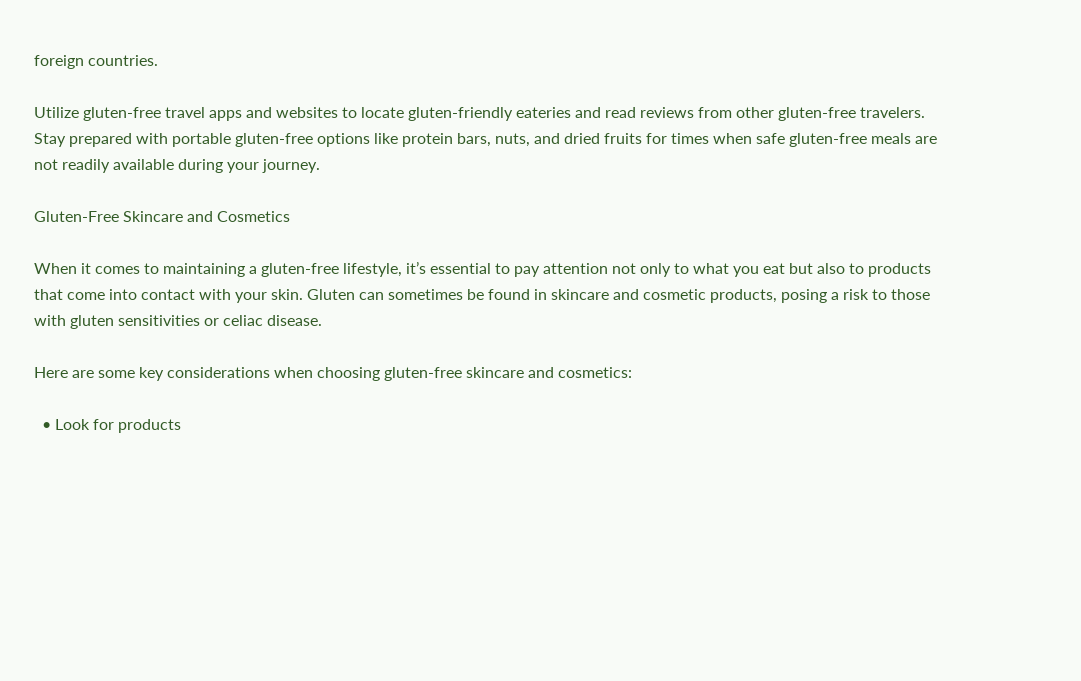foreign countries.

Utilize gluten-free travel apps and websites to locate gluten-friendly eateries and read reviews from other gluten-free travelers. Stay prepared with portable gluten-free options like protein bars, nuts, and dried fruits for times when safe gluten-free meals are not readily available during your journey.

Gluten-Free Skincare and Cosmetics

When it comes to maintaining a gluten-free lifestyle, it’s essential to pay attention not only to what you eat but also to products that come into contact with your skin. Gluten can sometimes be found in skincare and cosmetic products, posing a risk to those with gluten sensitivities or celiac disease.

Here are some key considerations when choosing gluten-free skincare and cosmetics:

  • Look for products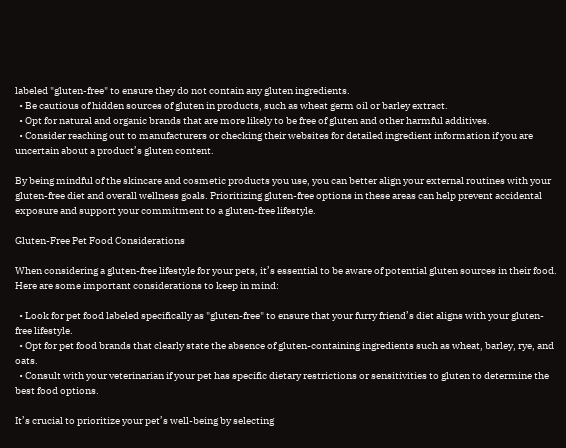labeled "gluten-free" to ensure they do not contain any gluten ingredients.
  • Be cautious of hidden sources of gluten in products, such as wheat germ oil or barley extract.
  • Opt for natural and organic brands that are more likely to be free of gluten and other harmful additives.
  • Consider reaching out to manufacturers or checking their websites for detailed ingredient information if you are uncertain about a product’s gluten content.

By being mindful of the skincare and cosmetic products you use, you can better align your external routines with your gluten-free diet and overall wellness goals. Prioritizing gluten-free options in these areas can help prevent accidental exposure and support your commitment to a gluten-free lifestyle.

Gluten-Free Pet Food Considerations

When considering a gluten-free lifestyle for your pets, it’s essential to be aware of potential gluten sources in their food. Here are some important considerations to keep in mind:

  • Look for pet food labeled specifically as "gluten-free" to ensure that your furry friend’s diet aligns with your gluten-free lifestyle.
  • Opt for pet food brands that clearly state the absence of gluten-containing ingredients such as wheat, barley, rye, and oats.
  • Consult with your veterinarian if your pet has specific dietary restrictions or sensitivities to gluten to determine the best food options.

It’s crucial to prioritize your pet’s well-being by selecting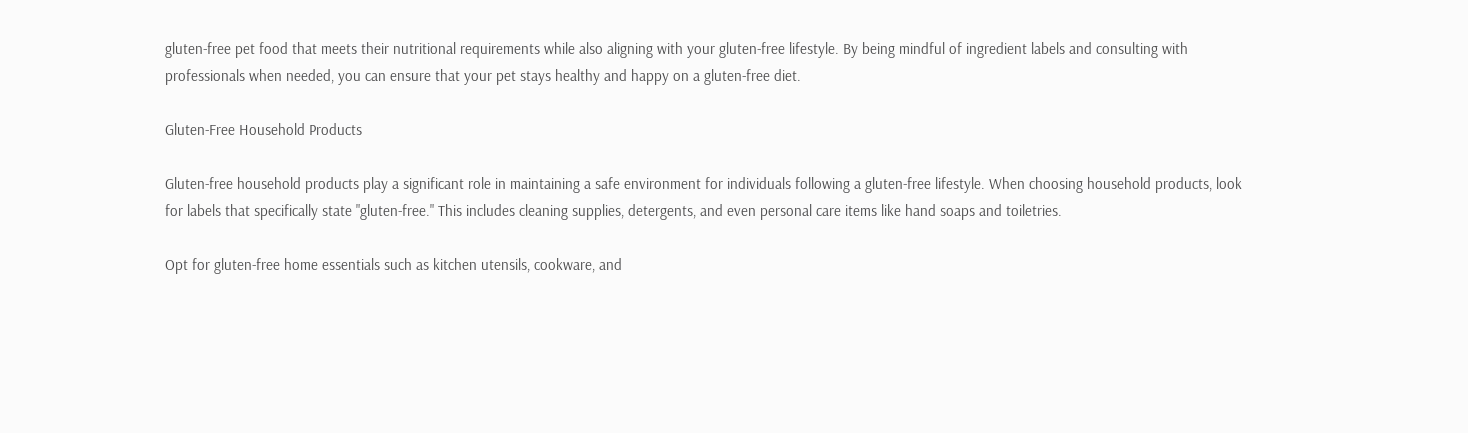gluten-free pet food that meets their nutritional requirements while also aligning with your gluten-free lifestyle. By being mindful of ingredient labels and consulting with professionals when needed, you can ensure that your pet stays healthy and happy on a gluten-free diet.

Gluten-Free Household Products

Gluten-free household products play a significant role in maintaining a safe environment for individuals following a gluten-free lifestyle. When choosing household products, look for labels that specifically state "gluten-free." This includes cleaning supplies, detergents, and even personal care items like hand soaps and toiletries.

Opt for gluten-free home essentials such as kitchen utensils, cookware, and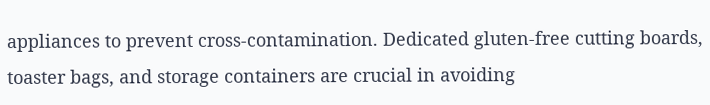appliances to prevent cross-contamination. Dedicated gluten-free cutting boards, toaster bags, and storage containers are crucial in avoiding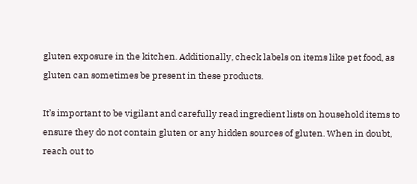gluten exposure in the kitchen. Additionally, check labels on items like pet food, as gluten can sometimes be present in these products.

It’s important to be vigilant and carefully read ingredient lists on household items to ensure they do not contain gluten or any hidden sources of gluten. When in doubt, reach out to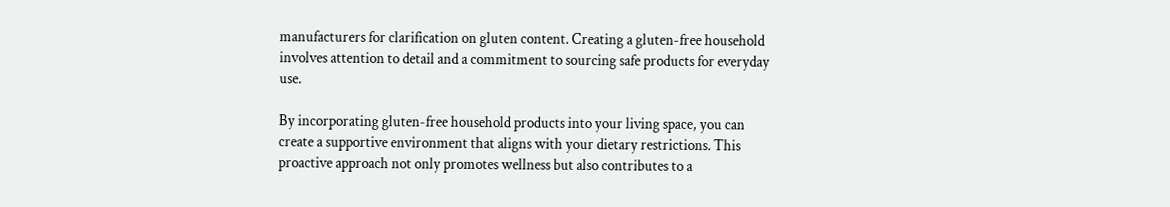manufacturers for clarification on gluten content. Creating a gluten-free household involves attention to detail and a commitment to sourcing safe products for everyday use.

By incorporating gluten-free household products into your living space, you can create a supportive environment that aligns with your dietary restrictions. This proactive approach not only promotes wellness but also contributes to a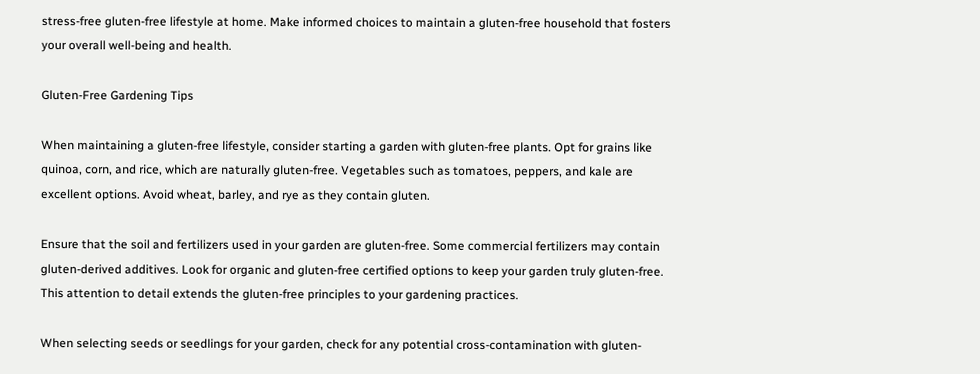stress-free gluten-free lifestyle at home. Make informed choices to maintain a gluten-free household that fosters your overall well-being and health.

Gluten-Free Gardening Tips

When maintaining a gluten-free lifestyle, consider starting a garden with gluten-free plants. Opt for grains like quinoa, corn, and rice, which are naturally gluten-free. Vegetables such as tomatoes, peppers, and kale are excellent options. Avoid wheat, barley, and rye as they contain gluten.

Ensure that the soil and fertilizers used in your garden are gluten-free. Some commercial fertilizers may contain gluten-derived additives. Look for organic and gluten-free certified options to keep your garden truly gluten-free. This attention to detail extends the gluten-free principles to your gardening practices.

When selecting seeds or seedlings for your garden, check for any potential cross-contamination with gluten-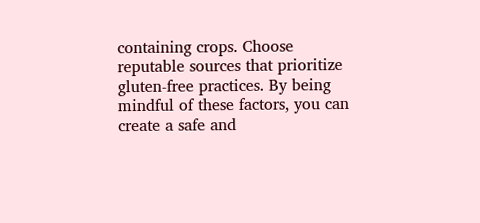containing crops. Choose reputable sources that prioritize gluten-free practices. By being mindful of these factors, you can create a safe and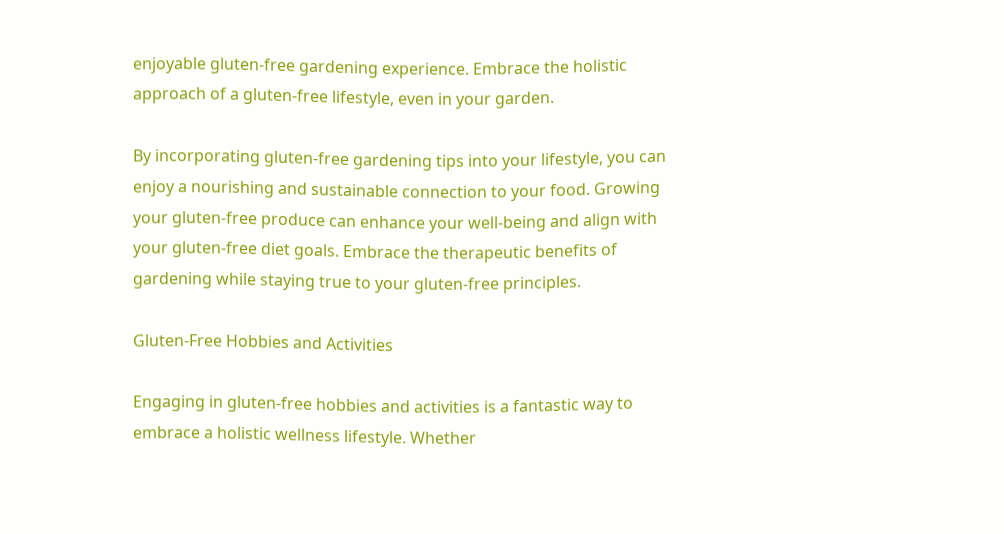enjoyable gluten-free gardening experience. Embrace the holistic approach of a gluten-free lifestyle, even in your garden.

By incorporating gluten-free gardening tips into your lifestyle, you can enjoy a nourishing and sustainable connection to your food. Growing your gluten-free produce can enhance your well-being and align with your gluten-free diet goals. Embrace the therapeutic benefits of gardening while staying true to your gluten-free principles.

Gluten-Free Hobbies and Activities

Engaging in gluten-free hobbies and activities is a fantastic way to embrace a holistic wellness lifestyle. Whether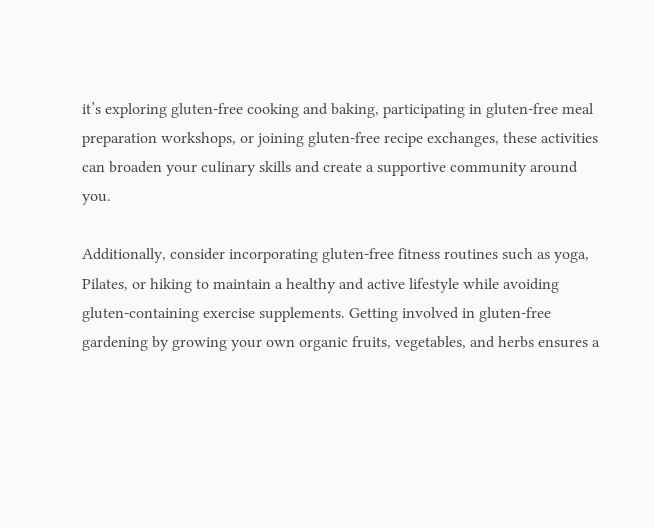it’s exploring gluten-free cooking and baking, participating in gluten-free meal preparation workshops, or joining gluten-free recipe exchanges, these activities can broaden your culinary skills and create a supportive community around you.

Additionally, consider incorporating gluten-free fitness routines such as yoga, Pilates, or hiking to maintain a healthy and active lifestyle while avoiding gluten-containing exercise supplements. Getting involved in gluten-free gardening by growing your own organic fruits, vegetables, and herbs ensures a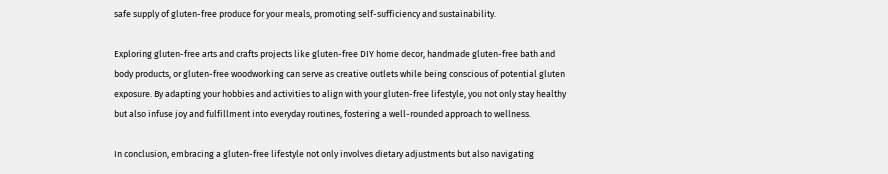safe supply of gluten-free produce for your meals, promoting self-sufficiency and sustainability.

Exploring gluten-free arts and crafts projects like gluten-free DIY home decor, handmade gluten-free bath and body products, or gluten-free woodworking can serve as creative outlets while being conscious of potential gluten exposure. By adapting your hobbies and activities to align with your gluten-free lifestyle, you not only stay healthy but also infuse joy and fulfillment into everyday routines, fostering a well-rounded approach to wellness.

In conclusion, embracing a gluten-free lifestyle not only involves dietary adjustments but also navigating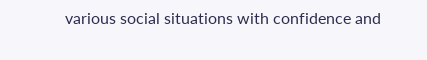various social situations with confidence and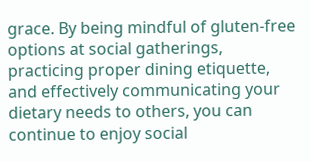grace. By being mindful of gluten-free options at social gatherings, practicing proper dining etiquette, and effectively communicating your dietary needs to others, you can continue to enjoy social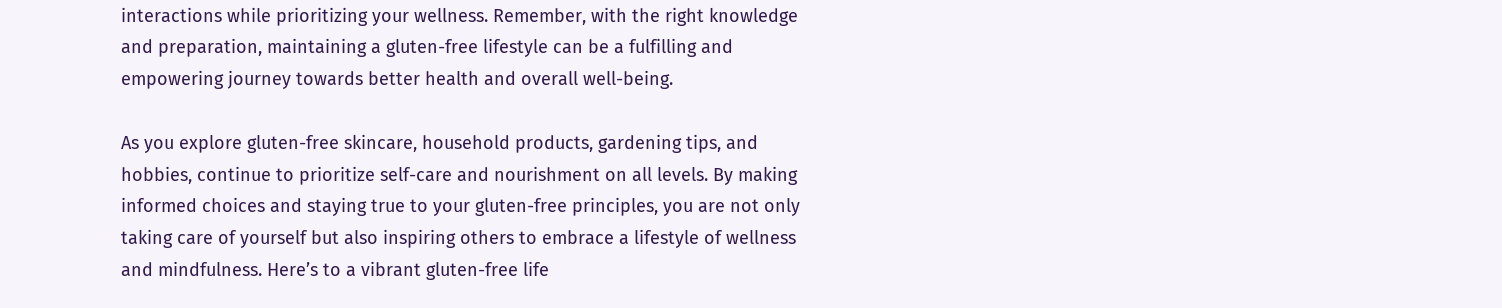interactions while prioritizing your wellness. Remember, with the right knowledge and preparation, maintaining a gluten-free lifestyle can be a fulfilling and empowering journey towards better health and overall well-being.

As you explore gluten-free skincare, household products, gardening tips, and hobbies, continue to prioritize self-care and nourishment on all levels. By making informed choices and staying true to your gluten-free principles, you are not only taking care of yourself but also inspiring others to embrace a lifestyle of wellness and mindfulness. Here’s to a vibrant gluten-free life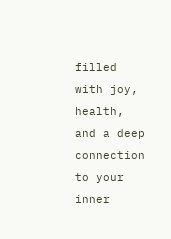filled with joy, health, and a deep connection to your inner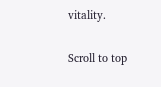vitality.

Scroll to top